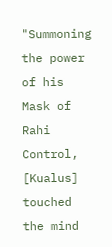"Summoning the power of his Mask of Rahi Control, [Kualus] touched the mind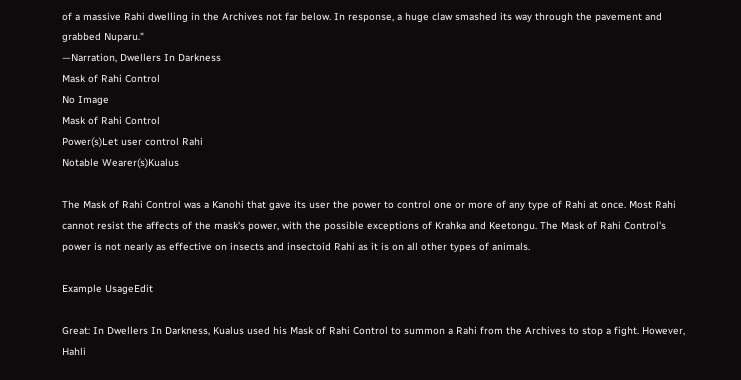of a massive Rahi dwelling in the Archives not far below. In response, a huge claw smashed its way through the pavement and grabbed Nuparu."
—Narration, Dwellers In Darkness
Mask of Rahi Control
No Image
Mask of Rahi Control
Power(s)Let user control Rahi
Notable Wearer(s)Kualus

The Mask of Rahi Control was a Kanohi that gave its user the power to control one or more of any type of Rahi at once. Most Rahi cannot resist the affects of the mask's power, with the possible exceptions of Krahka and Keetongu. The Mask of Rahi Control's power is not nearly as effective on insects and insectoid Rahi as it is on all other types of animals.

Example UsageEdit

Great: In Dwellers In Darkness, Kualus used his Mask of Rahi Control to summon a Rahi from the Archives to stop a fight. However, Hahli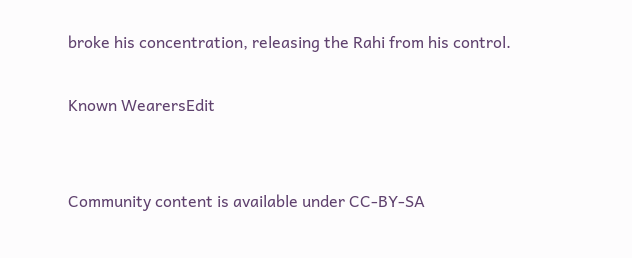broke his concentration, releasing the Rahi from his control.

Known WearersEdit


Community content is available under CC-BY-SA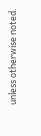unless otherwise noted.